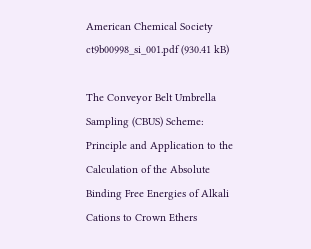American Chemical Society
ct9b00998_si_001.pdf (930.41 kB)

The Conveyor Belt Umbrella Sampling (CBUS) Scheme: Principle and Application to the Calculation of the Absolute Binding Free Energies of Alkali Cations to Crown Ethers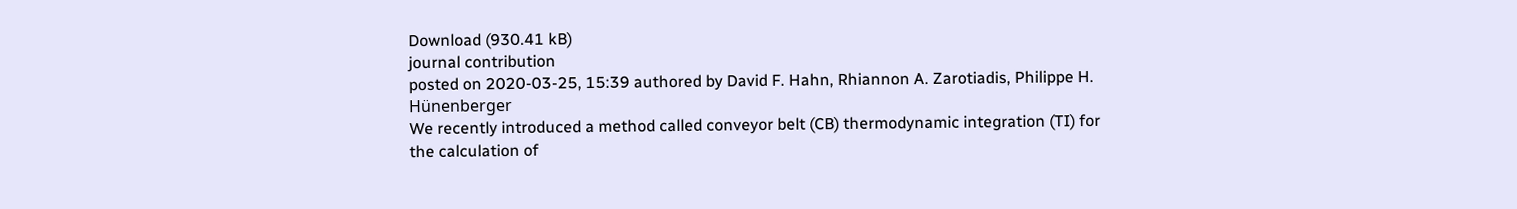Download (930.41 kB)
journal contribution
posted on 2020-03-25, 15:39 authored by David F. Hahn, Rhiannon A. Zarotiadis, Philippe H. Hünenberger
We recently introduced a method called conveyor belt (CB) thermodynamic integration (TI) for the calculation of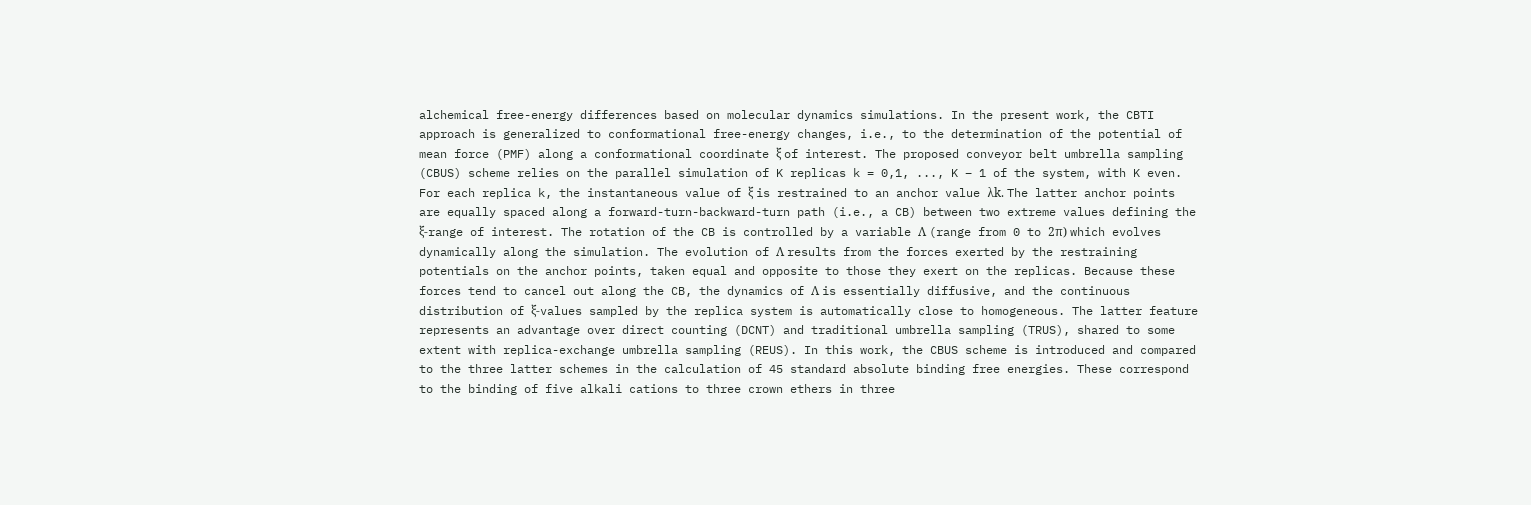alchemical free-energy differences based on molecular dynamics simulations. In the present work, the CBTI approach is generalized to conformational free-energy changes, i.e., to the determination of the potential of mean force (PMF) along a conformational coordinate ξ of interest. The proposed conveyor belt umbrella sampling (CBUS) scheme relies on the parallel simulation of K replicas k = 0,1, ..., K – 1 of the system, with K even. For each replica k, the instantaneous value of ξ is restrained to an anchor value λk. The latter anchor points are equally spaced along a forward-turn-backward-turn path (i.e., a CB) between two extreme values defining the ξ-range of interest. The rotation of the CB is controlled by a variable Λ (range from 0 to 2π) which evolves dynamically along the simulation. The evolution of Λ results from the forces exerted by the restraining potentials on the anchor points, taken equal and opposite to those they exert on the replicas. Because these forces tend to cancel out along the CB, the dynamics of Λ is essentially diffusive, and the continuous distribution of ξ-values sampled by the replica system is automatically close to homogeneous. The latter feature represents an advantage over direct counting (DCNT) and traditional umbrella sampling (TRUS), shared to some extent with replica-exchange umbrella sampling (REUS). In this work, the CBUS scheme is introduced and compared to the three latter schemes in the calculation of 45 standard absolute binding free energies. These correspond to the binding of five alkali cations to three crown ethers in three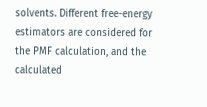solvents. Different free-energy estimators are considered for the PMF calculation, and the calculated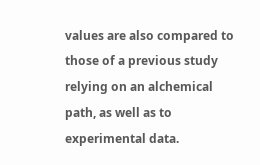values are also compared to those of a previous study relying on an alchemical path, as well as to experimental data.